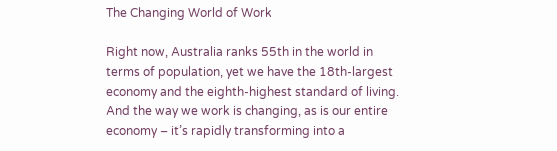The Changing World of Work

Right now, Australia ranks 55th in the world in terms of population, yet we have the 18th-largest economy and the eighth-highest standard of living. And the way we work is changing, as is our entire economy – it’s rapidly transforming into a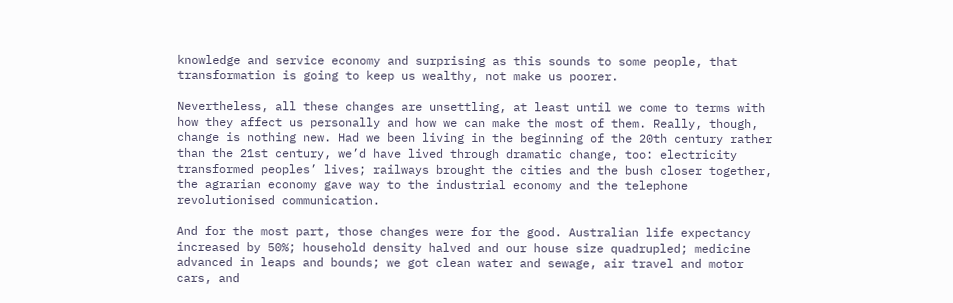knowledge and service economy and surprising as this sounds to some people, that transformation is going to keep us wealthy, not make us poorer.

Nevertheless, all these changes are unsettling, at least until we come to terms with how they affect us personally and how we can make the most of them. Really, though, change is nothing new. Had we been living in the beginning of the 20th century rather than the 21st century, we’d have lived through dramatic change, too: electricity transformed peoples’ lives; railways brought the cities and the bush closer together, the agrarian economy gave way to the industrial economy and the telephone revolutionised communication.

And for the most part, those changes were for the good. Australian life expectancy increased by 50%; household density halved and our house size quadrupled; medicine advanced in leaps and bounds; we got clean water and sewage, air travel and motor cars, and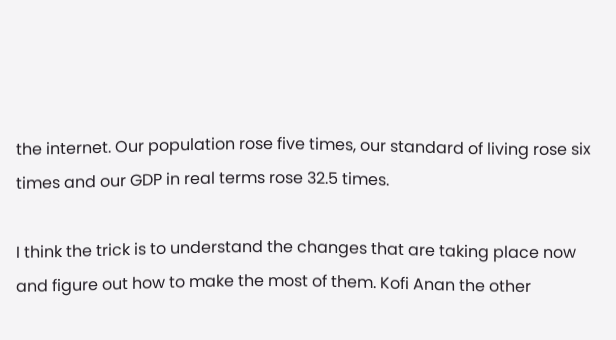the internet. Our population rose five times, our standard of living rose six times and our GDP in real terms rose 32.5 times.

I think the trick is to understand the changes that are taking place now and figure out how to make the most of them. Kofi Anan the other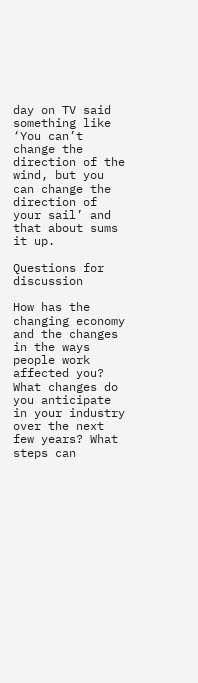day on TV said something like ‘You can’t change the direction of the wind, but you can change the direction of your sail’ and that about sums it up.

Questions for discussion

How has the changing economy and the changes in the ways people work affected you? What changes do you anticipate in your industry over the next few years? What steps can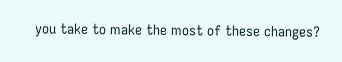you take to make the most of these changes?